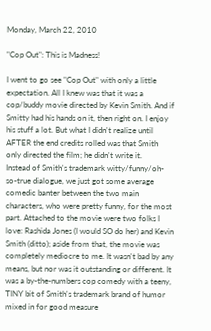Monday, March 22, 2010

"Cop Out": This is Madness!

I went to go see "Cop Out" with only a little expectation. All I knew was that it was a cop/buddy movie directed by Kevin Smith. And if Smitty had his hands on it, then right on. I enjoy his stuff a lot. But what I didn't realize until AFTER the end credits rolled was that Smith only directed the film; he didn't write it.
Instead of Smith's trademark witty/funny/oh-so-true dialogue, we just got some average comedic banter between the two main characters, who were pretty funny, for the most part. Attached to the movie were two folks I love: Rashida Jones (I would SO do her) and Kevin Smith (ditto); aside from that, the movie was completely mediocre to me. It wasn't bad by any means, but nor was it outstanding or different. It was a by-the-numbers cop comedy with a teeny, TINY bit of Smith's trademark brand of humor mixed in for good measure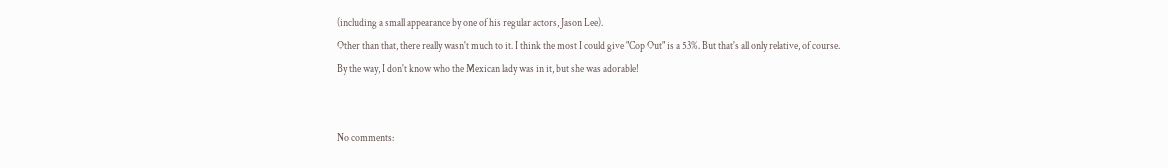(including a small appearance by one of his regular actors, Jason Lee).
Other than that, there really wasn't much to it. I think the most I could give "Cop Out" is a 53%. But that's all only relative, of course.
By the way, I don't know who the Mexican lady was in it, but she was adorable!


No comments: